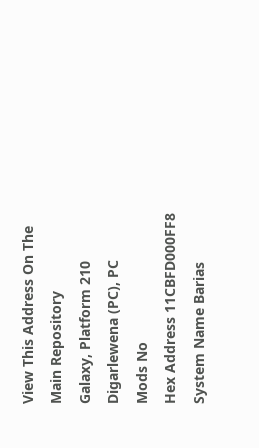View This Address On The Main Repository
Galaxy, Platform 210 Digarlewena (PC), PC
Mods No
Hex Address 11CBFD000FF8
System Name Barias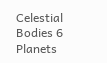Celestial Bodies 6 Planets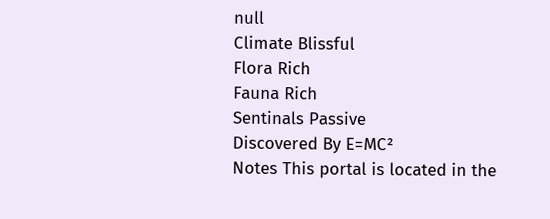null
Climate Blissful
Flora Rich
Fauna Rich
Sentinals Passive
Discovered By E=MC²
Notes This portal is located in the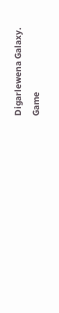Digarlewena Galaxy.
Game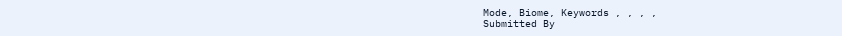Mode, Biome, Keywords , , , ,
Submitted By